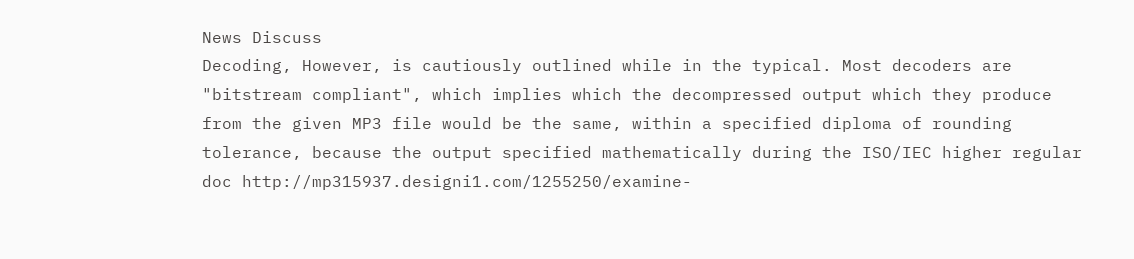News Discuss
Decoding, However, is cautiously outlined while in the typical. Most decoders are "bitstream compliant", which implies which the decompressed output which they produce from the given MP3 file would be the same, within a specified diploma of rounding tolerance, because the output specified mathematically during the ISO/IEC higher regular doc http://mp315937.designi1.com/1255250/examine-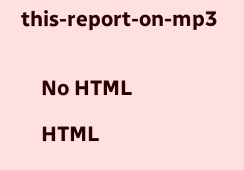this-report-on-mp3


    No HTML

    HTML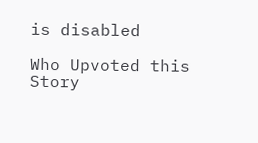is disabled

Who Upvoted this Story